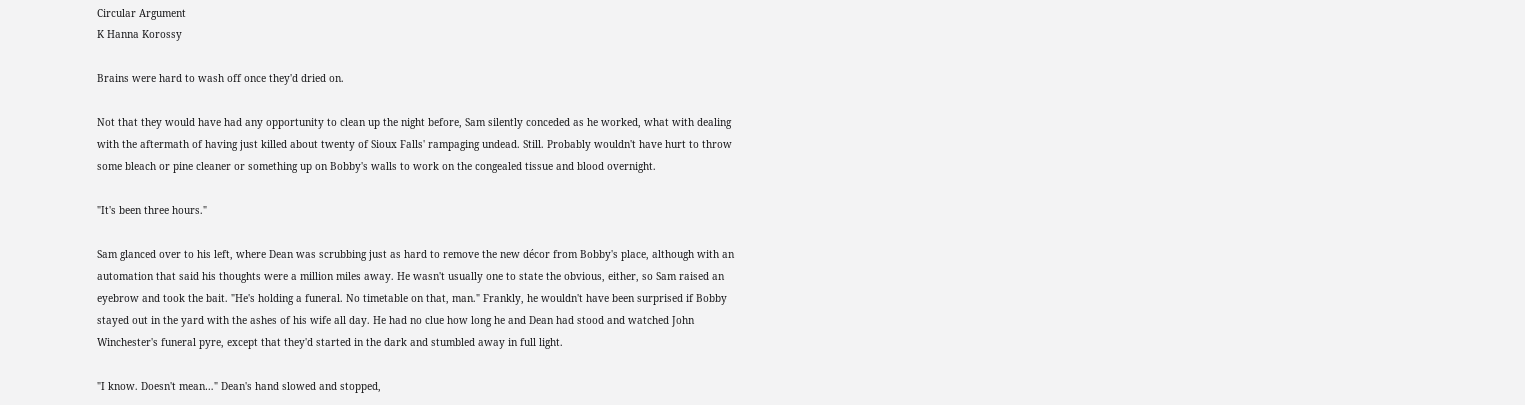Circular Argument
K Hanna Korossy

Brains were hard to wash off once they'd dried on.

Not that they would have had any opportunity to clean up the night before, Sam silently conceded as he worked, what with dealing with the aftermath of having just killed about twenty of Sioux Falls' rampaging undead. Still. Probably wouldn't have hurt to throw some bleach or pine cleaner or something up on Bobby's walls to work on the congealed tissue and blood overnight.

"It's been three hours."

Sam glanced over to his left, where Dean was scrubbing just as hard to remove the new décor from Bobby's place, although with an automation that said his thoughts were a million miles away. He wasn't usually one to state the obvious, either, so Sam raised an eyebrow and took the bait. "He's holding a funeral. No timetable on that, man." Frankly, he wouldn't have been surprised if Bobby stayed out in the yard with the ashes of his wife all day. He had no clue how long he and Dean had stood and watched John Winchester's funeral pyre, except that they'd started in the dark and stumbled away in full light.

"I know. Doesn't mean…" Dean's hand slowed and stopped,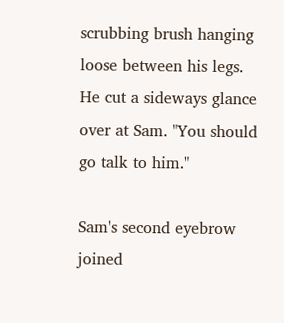scrubbing brush hanging loose between his legs. He cut a sideways glance over at Sam. "You should go talk to him."

Sam's second eyebrow joined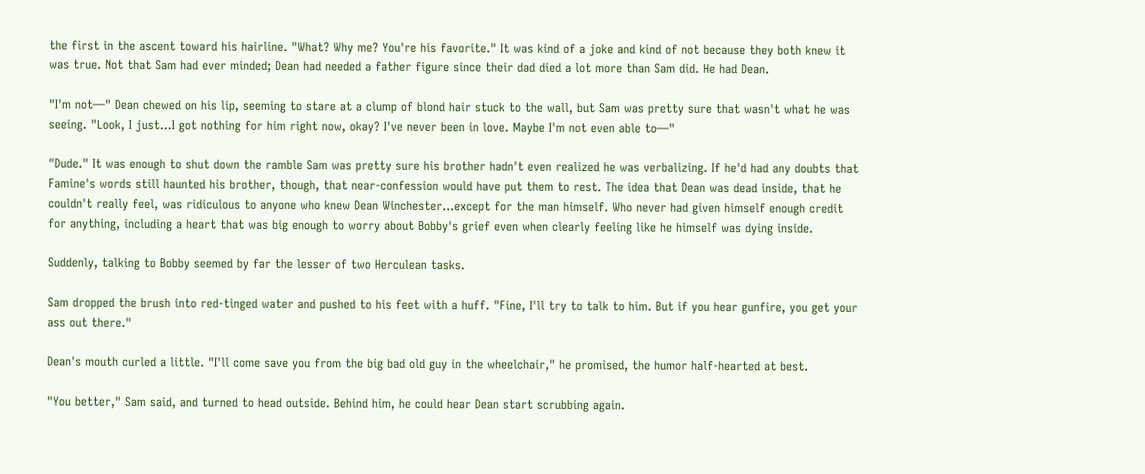the first in the ascent toward his hairline. "What? Why me? You're his favorite." It was kind of a joke and kind of not because they both knew it was true. Not that Sam had ever minded; Dean had needed a father figure since their dad died a lot more than Sam did. He had Dean.

"I'm not—" Dean chewed on his lip, seeming to stare at a clump of blond hair stuck to the wall, but Sam was pretty sure that wasn't what he was seeing. "Look, I just…I got nothing for him right now, okay? I've never been in love. Maybe I'm not even able to—"

"Dude." It was enough to shut down the ramble Sam was pretty sure his brother hadn't even realized he was verbalizing. If he'd had any doubts that Famine's words still haunted his brother, though, that near-confession would have put them to rest. The idea that Dean was dead inside, that he couldn't really feel, was ridiculous to anyone who knew Dean Winchester...except for the man himself. Who never had given himself enough credit for anything, including a heart that was big enough to worry about Bobby's grief even when clearly feeling like he himself was dying inside.

Suddenly, talking to Bobby seemed by far the lesser of two Herculean tasks.

Sam dropped the brush into red-tinged water and pushed to his feet with a huff. "Fine, I'll try to talk to him. But if you hear gunfire, you get your ass out there."

Dean's mouth curled a little. "I'll come save you from the big bad old guy in the wheelchair," he promised, the humor half-hearted at best.

"You better," Sam said, and turned to head outside. Behind him, he could hear Dean start scrubbing again.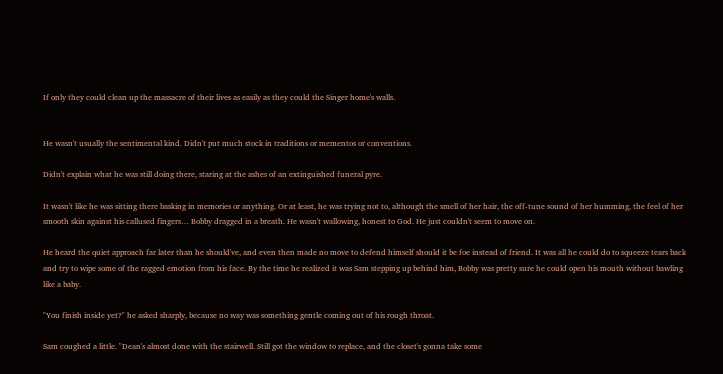If only they could clean up the massacre of their lives as easily as they could the Singer home's walls.


He wasn't usually the sentimental kind. Didn't put much stock in traditions or mementos or conventions.

Didn't explain what he was still doing there, staring at the ashes of an extinguished funeral pyre.

It wasn't like he was sitting there basking in memories or anything. Or at least, he was trying not to, although the smell of her hair, the off-tune sound of her humming, the feel of her smooth skin against his callused fingers… Bobby dragged in a breath. He wasn't wallowing, honest to God. He just couldn't seem to move on.

He heard the quiet approach far later than he should've, and even then made no move to defend himself should it be foe instead of friend. It was all he could do to squeeze tears back and try to wipe some of the ragged emotion from his face. By the time he realized it was Sam stepping up behind him, Bobby was pretty sure he could open his mouth without bawling like a baby.

"You finish inside yet?" he asked sharply, because no way was something gentle coming out of his rough throat.

Sam coughed a little. "Dean's almost done with the stairwell. Still got the window to replace, and the closet's gonna take some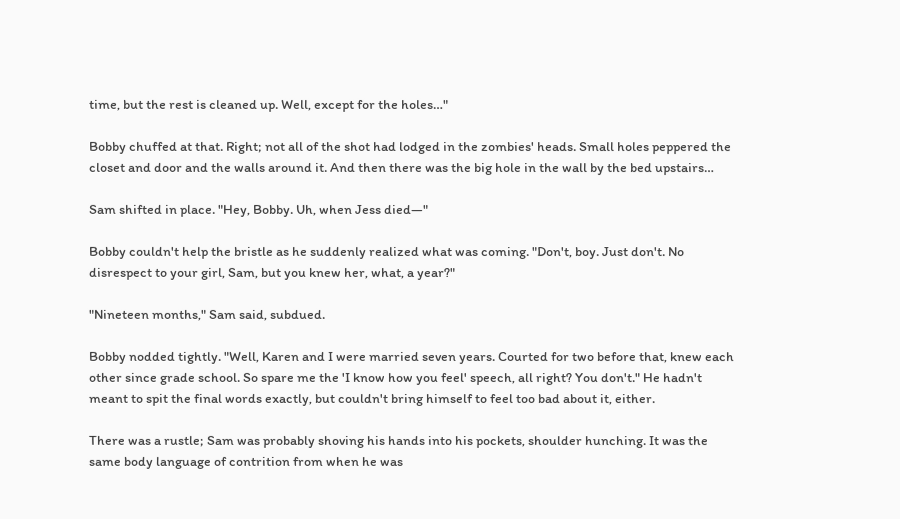time, but the rest is cleaned up. Well, except for the holes…"

Bobby chuffed at that. Right; not all of the shot had lodged in the zombies' heads. Small holes peppered the closet and door and the walls around it. And then there was the big hole in the wall by the bed upstairs…

Sam shifted in place. "Hey, Bobby. Uh, when Jess died—"

Bobby couldn't help the bristle as he suddenly realized what was coming. "Don't, boy. Just don't. No disrespect to your girl, Sam, but you knew her, what, a year?"

"Nineteen months," Sam said, subdued.

Bobby nodded tightly. "Well, Karen and I were married seven years. Courted for two before that, knew each other since grade school. So spare me the 'I know how you feel' speech, all right? You don't." He hadn't meant to spit the final words exactly, but couldn't bring himself to feel too bad about it, either.

There was a rustle; Sam was probably shoving his hands into his pockets, shoulder hunching. It was the same body language of contrition from when he was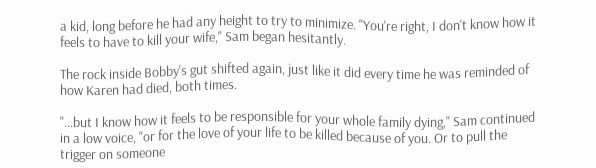a kid, long before he had any height to try to minimize. "You're right, I don't know how it feels to have to kill your wife," Sam began hesitantly.

The rock inside Bobby's gut shifted again, just like it did every time he was reminded of how Karen had died, both times.

"…but I know how it feels to be responsible for your whole family dying," Sam continued in a low voice, "or for the love of your life to be killed because of you. Or to pull the trigger on someone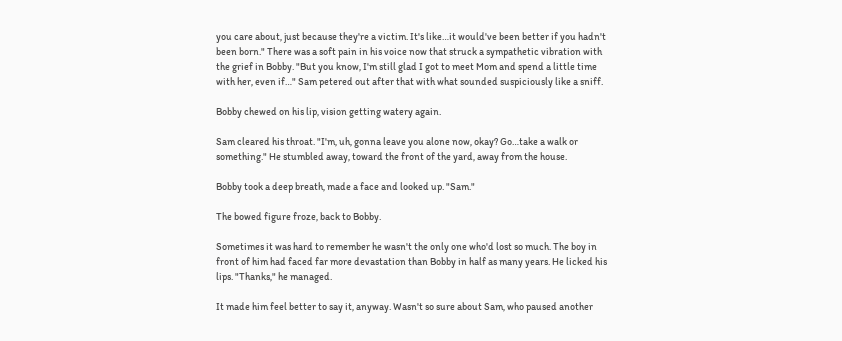you care about, just because they're a victim. It's like…it would've been better if you hadn't been born." There was a soft pain in his voice now that struck a sympathetic vibration with the grief in Bobby. "But you know, I'm still glad I got to meet Mom and spend a little time with her, even if…" Sam petered out after that with what sounded suspiciously like a sniff.

Bobby chewed on his lip, vision getting watery again.

Sam cleared his throat. "I'm, uh, gonna leave you alone now, okay? Go…take a walk or something." He stumbled away, toward the front of the yard, away from the house.

Bobby took a deep breath, made a face and looked up. "Sam."

The bowed figure froze, back to Bobby.

Sometimes it was hard to remember he wasn't the only one who'd lost so much. The boy in front of him had faced far more devastation than Bobby in half as many years. He licked his lips. "Thanks," he managed.

It made him feel better to say it, anyway. Wasn't so sure about Sam, who paused another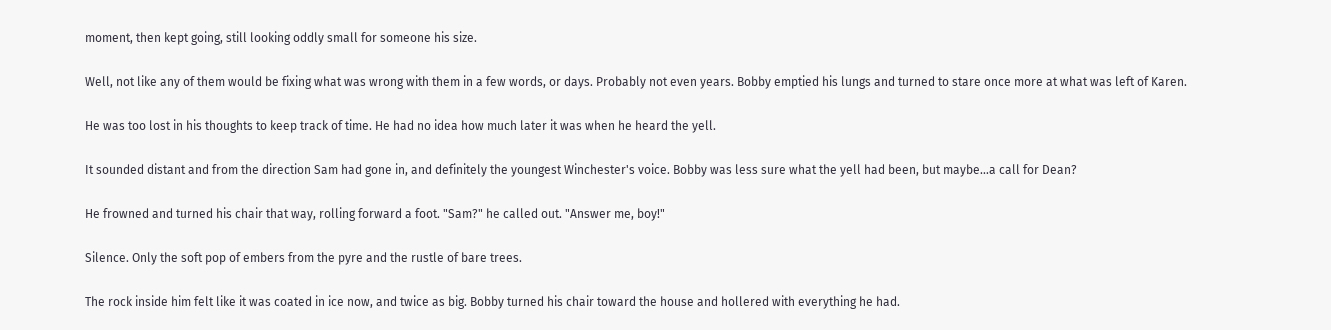moment, then kept going, still looking oddly small for someone his size.

Well, not like any of them would be fixing what was wrong with them in a few words, or days. Probably not even years. Bobby emptied his lungs and turned to stare once more at what was left of Karen.

He was too lost in his thoughts to keep track of time. He had no idea how much later it was when he heard the yell.

It sounded distant and from the direction Sam had gone in, and definitely the youngest Winchester's voice. Bobby was less sure what the yell had been, but maybe…a call for Dean?

He frowned and turned his chair that way, rolling forward a foot. "Sam?" he called out. "Answer me, boy!"

Silence. Only the soft pop of embers from the pyre and the rustle of bare trees.

The rock inside him felt like it was coated in ice now, and twice as big. Bobby turned his chair toward the house and hollered with everything he had.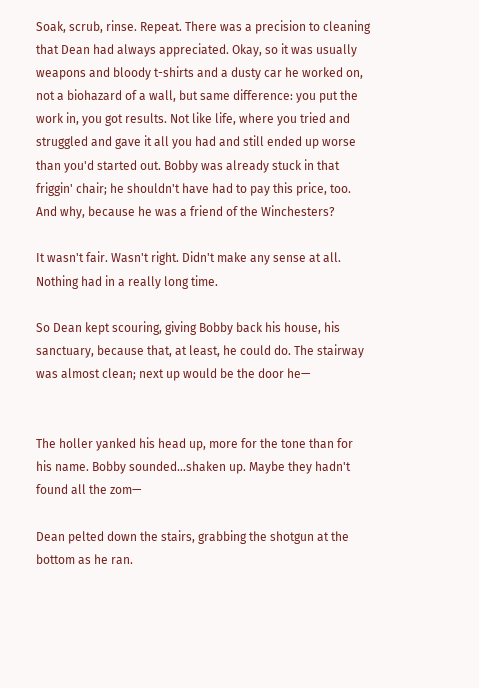Soak, scrub, rinse. Repeat. There was a precision to cleaning that Dean had always appreciated. Okay, so it was usually weapons and bloody t-shirts and a dusty car he worked on, not a biohazard of a wall, but same difference: you put the work in, you got results. Not like life, where you tried and struggled and gave it all you had and still ended up worse than you'd started out. Bobby was already stuck in that friggin' chair; he shouldn't have had to pay this price, too. And why, because he was a friend of the Winchesters?

It wasn't fair. Wasn't right. Didn't make any sense at all. Nothing had in a really long time.

So Dean kept scouring, giving Bobby back his house, his sanctuary, because that, at least, he could do. The stairway was almost clean; next up would be the door he—


The holler yanked his head up, more for the tone than for his name. Bobby sounded…shaken up. Maybe they hadn't found all the zom—

Dean pelted down the stairs, grabbing the shotgun at the bottom as he ran.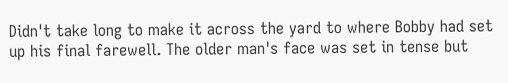Didn't take long to make it across the yard to where Bobby had set up his final farewell. The older man's face was set in tense but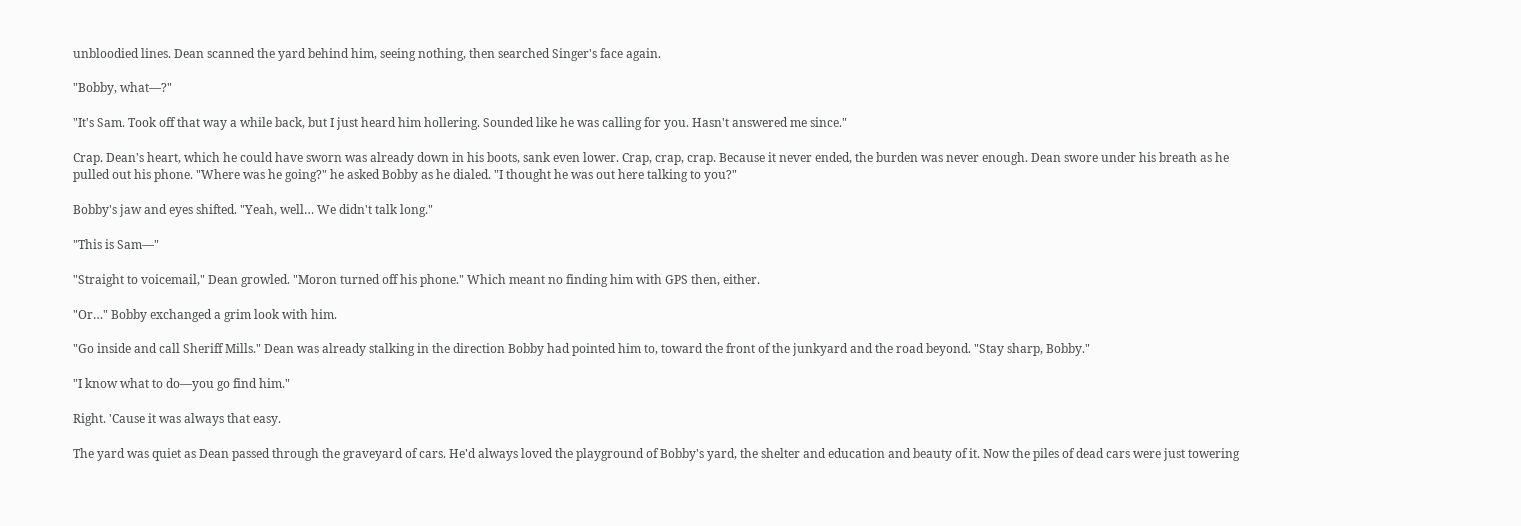unbloodied lines. Dean scanned the yard behind him, seeing nothing, then searched Singer's face again.

"Bobby, what—?"

"It's Sam. Took off that way a while back, but I just heard him hollering. Sounded like he was calling for you. Hasn't answered me since."

Crap. Dean's heart, which he could have sworn was already down in his boots, sank even lower. Crap, crap, crap. Because it never ended, the burden was never enough. Dean swore under his breath as he pulled out his phone. "Where was he going?" he asked Bobby as he dialed. "I thought he was out here talking to you?"

Bobby's jaw and eyes shifted. "Yeah, well… We didn't talk long."

"This is Sam—"

"Straight to voicemail," Dean growled. "Moron turned off his phone." Which meant no finding him with GPS then, either.

"Or…" Bobby exchanged a grim look with him.

"Go inside and call Sheriff Mills." Dean was already stalking in the direction Bobby had pointed him to, toward the front of the junkyard and the road beyond. "Stay sharp, Bobby."

"I know what to do—you go find him."

Right. 'Cause it was always that easy.

The yard was quiet as Dean passed through the graveyard of cars. He'd always loved the playground of Bobby's yard, the shelter and education and beauty of it. Now the piles of dead cars were just towering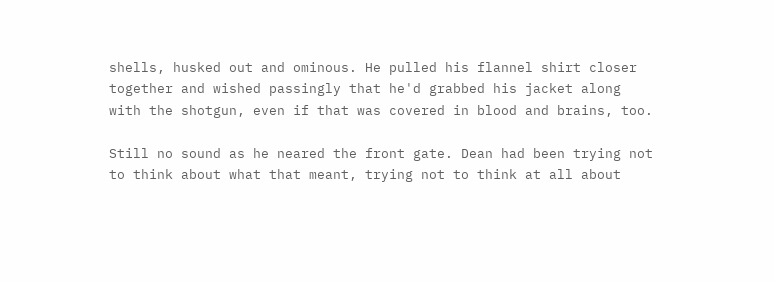shells, husked out and ominous. He pulled his flannel shirt closer together and wished passingly that he'd grabbed his jacket along with the shotgun, even if that was covered in blood and brains, too.

Still no sound as he neared the front gate. Dean had been trying not to think about what that meant, trying not to think at all about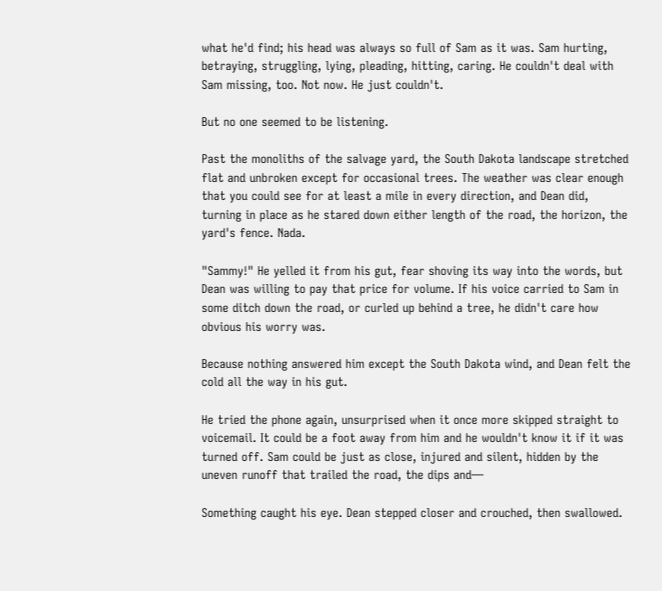what he'd find; his head was always so full of Sam as it was. Sam hurting, betraying, struggling, lying, pleading, hitting, caring. He couldn't deal with Sam missing, too. Not now. He just couldn't.

But no one seemed to be listening.

Past the monoliths of the salvage yard, the South Dakota landscape stretched flat and unbroken except for occasional trees. The weather was clear enough that you could see for at least a mile in every direction, and Dean did, turning in place as he stared down either length of the road, the horizon, the yard's fence. Nada.

"Sammy!" He yelled it from his gut, fear shoving its way into the words, but Dean was willing to pay that price for volume. If his voice carried to Sam in some ditch down the road, or curled up behind a tree, he didn't care how obvious his worry was.

Because nothing answered him except the South Dakota wind, and Dean felt the cold all the way in his gut.

He tried the phone again, unsurprised when it once more skipped straight to voicemail. It could be a foot away from him and he wouldn't know it if it was turned off. Sam could be just as close, injured and silent, hidden by the uneven runoff that trailed the road, the dips and—

Something caught his eye. Dean stepped closer and crouched, then swallowed.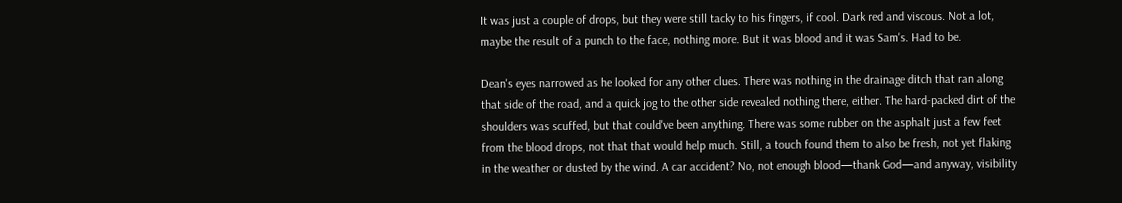It was just a couple of drops, but they were still tacky to his fingers, if cool. Dark red and viscous. Not a lot, maybe the result of a punch to the face, nothing more. But it was blood and it was Sam's. Had to be.

Dean's eyes narrowed as he looked for any other clues. There was nothing in the drainage ditch that ran along that side of the road, and a quick jog to the other side revealed nothing there, either. The hard-packed dirt of the shoulders was scuffed, but that could've been anything. There was some rubber on the asphalt just a few feet from the blood drops, not that that would help much. Still, a touch found them to also be fresh, not yet flaking in the weather or dusted by the wind. A car accident? No, not enough blood—thank God—and anyway, visibility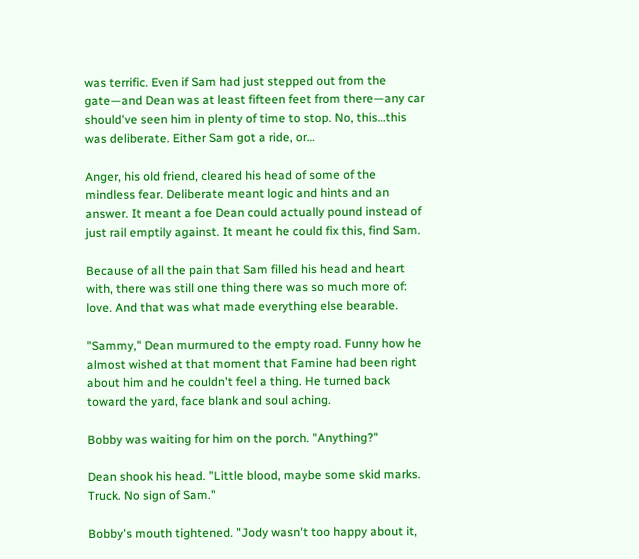was terrific. Even if Sam had just stepped out from the gate—and Dean was at least fifteen feet from there—any car should've seen him in plenty of time to stop. No, this…this was deliberate. Either Sam got a ride, or…

Anger, his old friend, cleared his head of some of the mindless fear. Deliberate meant logic and hints and an answer. It meant a foe Dean could actually pound instead of just rail emptily against. It meant he could fix this, find Sam.

Because of all the pain that Sam filled his head and heart with, there was still one thing there was so much more of: love. And that was what made everything else bearable.

"Sammy," Dean murmured to the empty road. Funny how he almost wished at that moment that Famine had been right about him and he couldn't feel a thing. He turned back toward the yard, face blank and soul aching.

Bobby was waiting for him on the porch. "Anything?"

Dean shook his head. "Little blood, maybe some skid marks. Truck. No sign of Sam."

Bobby's mouth tightened. "Jody wasn't too happy about it,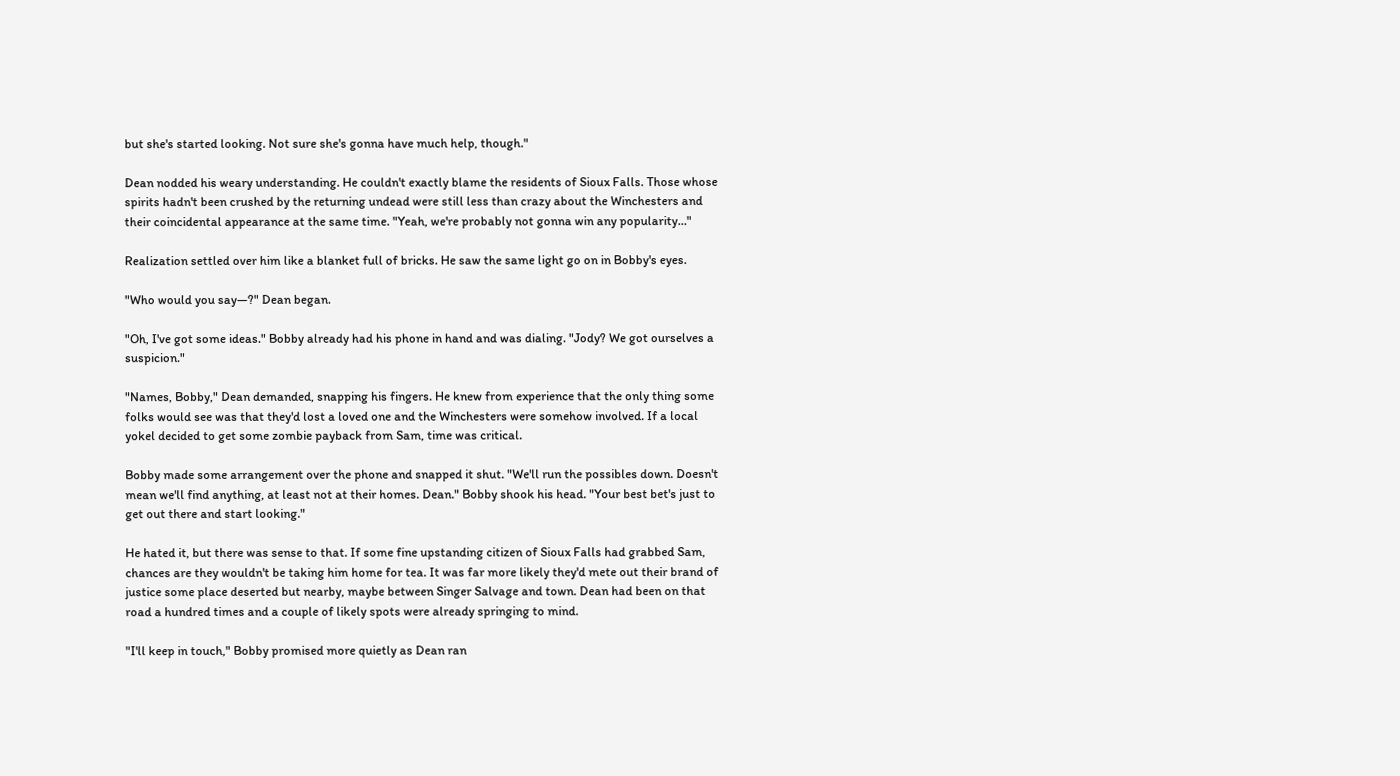but she's started looking. Not sure she's gonna have much help, though."

Dean nodded his weary understanding. He couldn't exactly blame the residents of Sioux Falls. Those whose spirits hadn't been crushed by the returning undead were still less than crazy about the Winchesters and their coincidental appearance at the same time. "Yeah, we're probably not gonna win any popularity…"

Realization settled over him like a blanket full of bricks. He saw the same light go on in Bobby's eyes.

"Who would you say—?" Dean began.

"Oh, I've got some ideas." Bobby already had his phone in hand and was dialing. "Jody? We got ourselves a suspicion."

"Names, Bobby," Dean demanded, snapping his fingers. He knew from experience that the only thing some folks would see was that they'd lost a loved one and the Winchesters were somehow involved. If a local yokel decided to get some zombie payback from Sam, time was critical.

Bobby made some arrangement over the phone and snapped it shut. "We'll run the possibles down. Doesn't mean we'll find anything, at least not at their homes. Dean." Bobby shook his head. "Your best bet's just to get out there and start looking."

He hated it, but there was sense to that. If some fine upstanding citizen of Sioux Falls had grabbed Sam, chances are they wouldn't be taking him home for tea. It was far more likely they'd mete out their brand of justice some place deserted but nearby, maybe between Singer Salvage and town. Dean had been on that road a hundred times and a couple of likely spots were already springing to mind.

"I'll keep in touch," Bobby promised more quietly as Dean ran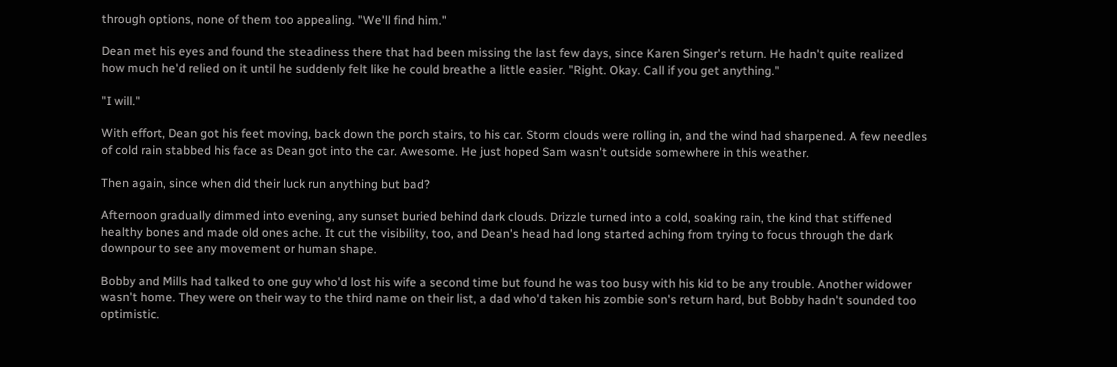through options, none of them too appealing. "We'll find him."

Dean met his eyes and found the steadiness there that had been missing the last few days, since Karen Singer's return. He hadn't quite realized how much he'd relied on it until he suddenly felt like he could breathe a little easier. "Right. Okay. Call if you get anything."

"I will."

With effort, Dean got his feet moving, back down the porch stairs, to his car. Storm clouds were rolling in, and the wind had sharpened. A few needles of cold rain stabbed his face as Dean got into the car. Awesome. He just hoped Sam wasn't outside somewhere in this weather.

Then again, since when did their luck run anything but bad?

Afternoon gradually dimmed into evening, any sunset buried behind dark clouds. Drizzle turned into a cold, soaking rain, the kind that stiffened healthy bones and made old ones ache. It cut the visibility, too, and Dean's head had long started aching from trying to focus through the dark downpour to see any movement or human shape.

Bobby and Mills had talked to one guy who'd lost his wife a second time but found he was too busy with his kid to be any trouble. Another widower wasn't home. They were on their way to the third name on their list, a dad who'd taken his zombie son's return hard, but Bobby hadn't sounded too optimistic.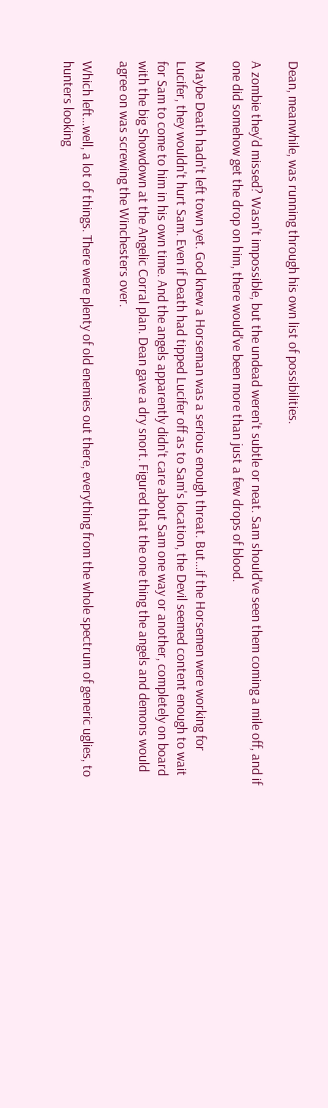Dean, meanwhile, was running through his own list of possibilities.

A zombie they'd missed? Wasn't impossible, but the undead weren't subtle or neat. Sam should've seen them coming a mile off, and if one did somehow get the drop on him, there would've been more than just a few drops of blood.

Maybe Death hadn't left town yet. God knew a Horseman was a serious enough threat. But…if the Horsemen were working for Lucifer, they wouldn't hurt Sam. Even if Death had tipped Lucifer off as to Sam's location, the Devil seemed content enough to wait for Sam to come to him in his own time. And the angels apparently didn't care about Sam one way or another, completely on board with the big Showdown at the Angelic Corral plan. Dean gave a dry snort. Figured that the one thing the angels and demons would agree on was screwing the Winchesters over.

Which left…well, a lot of things. There were plenty of old enemies out there, everything from the whole spectrum of generic uglies, to hunters looking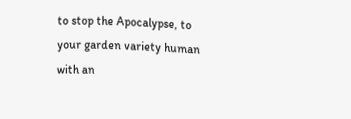to stop the Apocalypse, to your garden variety human with an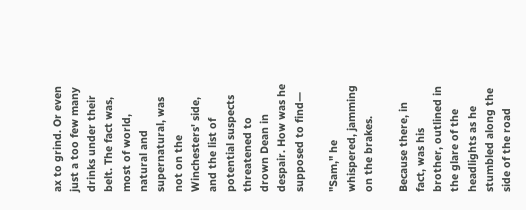ax to grind. Or even just a too few many drinks under their belt. The fact was, most of world, natural and supernatural, was not on the Winchesters' side, and the list of potential suspects threatened to drown Dean in despair. How was he supposed to find—

"Sam," he whispered, jamming on the brakes.

Because there, in fact, was his brother, outlined in the glare of the headlights as he stumbled along the side of the road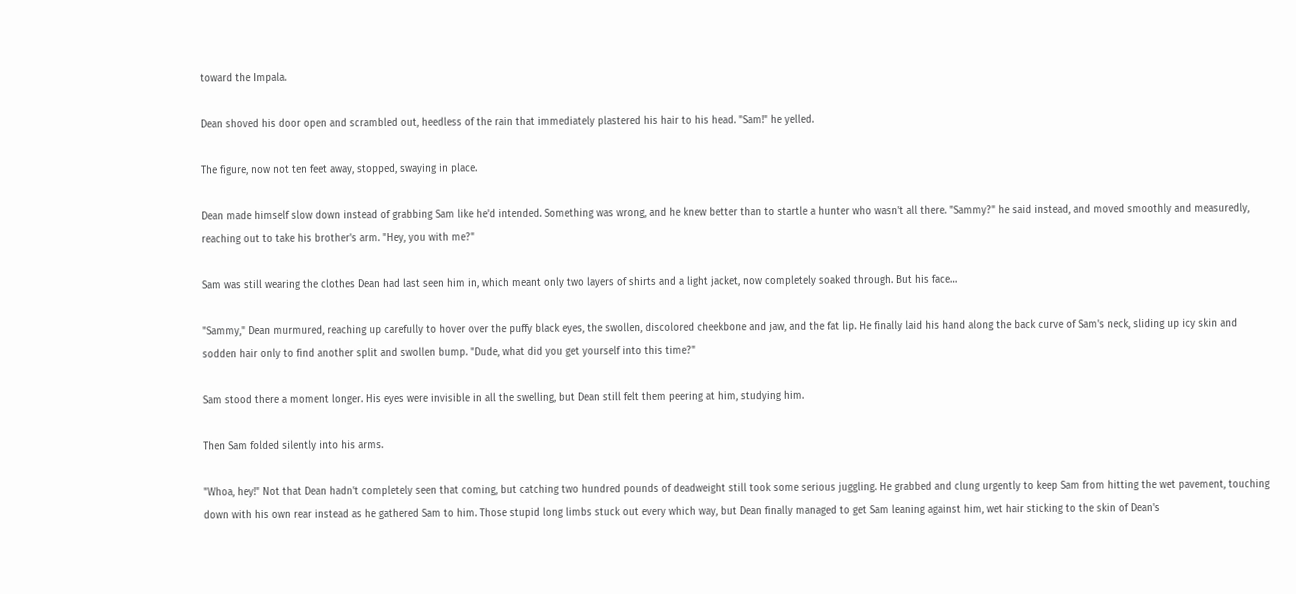toward the Impala.

Dean shoved his door open and scrambled out, heedless of the rain that immediately plastered his hair to his head. "Sam!" he yelled.

The figure, now not ten feet away, stopped, swaying in place.

Dean made himself slow down instead of grabbing Sam like he'd intended. Something was wrong, and he knew better than to startle a hunter who wasn't all there. "Sammy?" he said instead, and moved smoothly and measuredly, reaching out to take his brother's arm. "Hey, you with me?"

Sam was still wearing the clothes Dean had last seen him in, which meant only two layers of shirts and a light jacket, now completely soaked through. But his face…

"Sammy," Dean murmured, reaching up carefully to hover over the puffy black eyes, the swollen, discolored cheekbone and jaw, and the fat lip. He finally laid his hand along the back curve of Sam's neck, sliding up icy skin and sodden hair only to find another split and swollen bump. "Dude, what did you get yourself into this time?"

Sam stood there a moment longer. His eyes were invisible in all the swelling, but Dean still felt them peering at him, studying him.

Then Sam folded silently into his arms.

"Whoa, hey!" Not that Dean hadn't completely seen that coming, but catching two hundred pounds of deadweight still took some serious juggling. He grabbed and clung urgently to keep Sam from hitting the wet pavement, touching down with his own rear instead as he gathered Sam to him. Those stupid long limbs stuck out every which way, but Dean finally managed to get Sam leaning against him, wet hair sticking to the skin of Dean's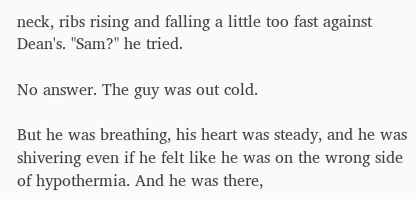neck, ribs rising and falling a little too fast against Dean's. "Sam?" he tried.

No answer. The guy was out cold.

But he was breathing, his heart was steady, and he was shivering even if he felt like he was on the wrong side of hypothermia. And he was there,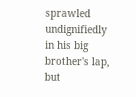sprawled undignifiedly in his big brother's lap, but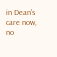in Dean's care now, no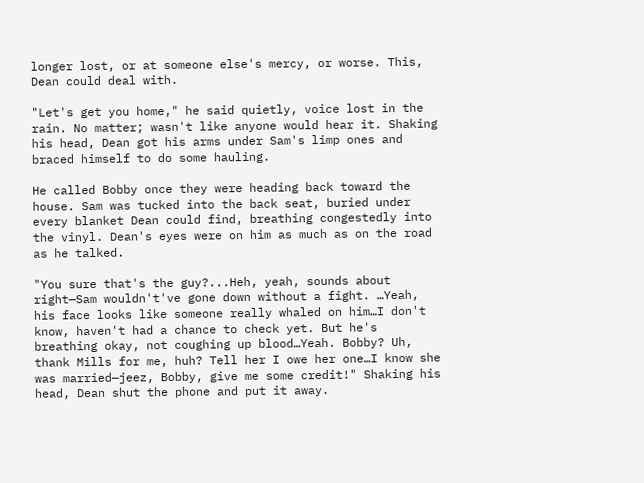longer lost, or at someone else's mercy, or worse. This, Dean could deal with.

"Let's get you home," he said quietly, voice lost in the rain. No matter; wasn't like anyone would hear it. Shaking his head, Dean got his arms under Sam's limp ones and braced himself to do some hauling.

He called Bobby once they were heading back toward the house. Sam was tucked into the back seat, buried under every blanket Dean could find, breathing congestedly into the vinyl. Dean's eyes were on him as much as on the road as he talked.

"You sure that's the guy?...Heh, yeah, sounds about right—Sam wouldn't've gone down without a fight. …Yeah, his face looks like someone really whaled on him…I don't know, haven't had a chance to check yet. But he's breathing okay, not coughing up blood…Yeah. Bobby? Uh, thank Mills for me, huh? Tell her I owe her one…I know she was married—jeez, Bobby, give me some credit!" Shaking his head, Dean shut the phone and put it away.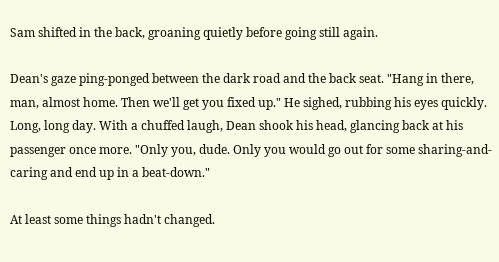Sam shifted in the back, groaning quietly before going still again.

Dean's gaze ping-ponged between the dark road and the back seat. "Hang in there, man, almost home. Then we'll get you fixed up." He sighed, rubbing his eyes quickly. Long, long day. With a chuffed laugh, Dean shook his head, glancing back at his passenger once more. "Only you, dude. Only you would go out for some sharing-and-caring and end up in a beat-down."

At least some things hadn't changed.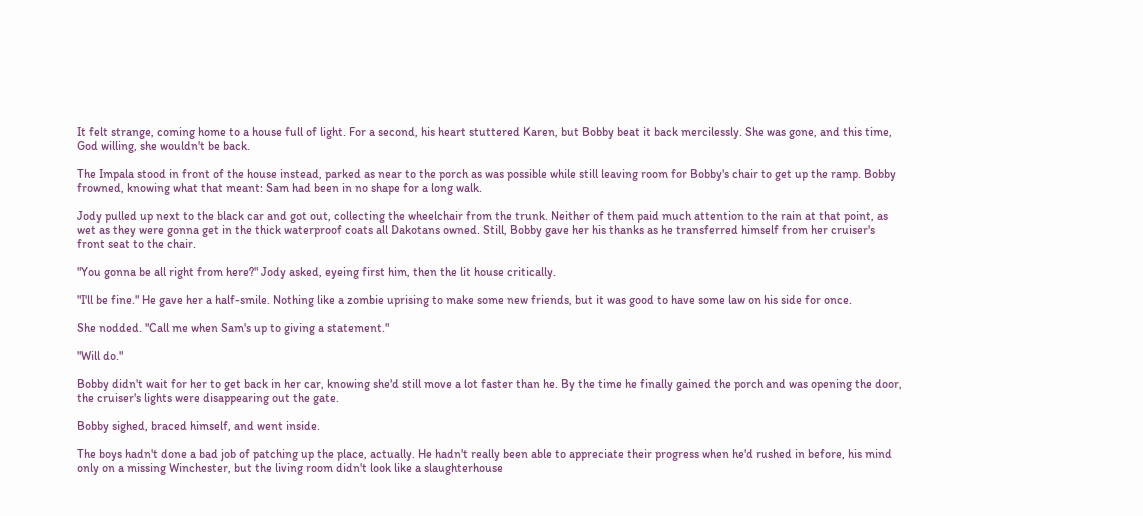It felt strange, coming home to a house full of light. For a second, his heart stuttered Karen, but Bobby beat it back mercilessly. She was gone, and this time, God willing, she wouldn't be back.

The Impala stood in front of the house instead, parked as near to the porch as was possible while still leaving room for Bobby's chair to get up the ramp. Bobby frowned, knowing what that meant: Sam had been in no shape for a long walk.

Jody pulled up next to the black car and got out, collecting the wheelchair from the trunk. Neither of them paid much attention to the rain at that point, as wet as they were gonna get in the thick waterproof coats all Dakotans owned. Still, Bobby gave her his thanks as he transferred himself from her cruiser's front seat to the chair.

"You gonna be all right from here?" Jody asked, eyeing first him, then the lit house critically.

"I'll be fine." He gave her a half-smile. Nothing like a zombie uprising to make some new friends, but it was good to have some law on his side for once.

She nodded. "Call me when Sam's up to giving a statement."

"Will do."

Bobby didn't wait for her to get back in her car, knowing she'd still move a lot faster than he. By the time he finally gained the porch and was opening the door, the cruiser's lights were disappearing out the gate.

Bobby sighed, braced himself, and went inside.

The boys hadn't done a bad job of patching up the place, actually. He hadn't really been able to appreciate their progress when he'd rushed in before, his mind only on a missing Winchester, but the living room didn't look like a slaughterhouse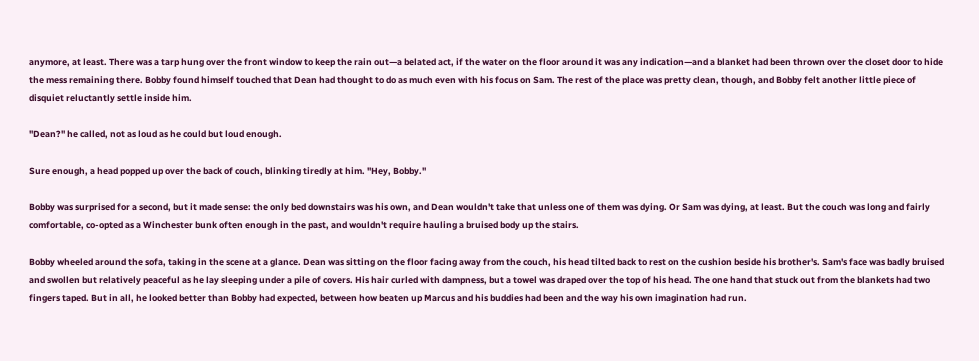anymore, at least. There was a tarp hung over the front window to keep the rain out—a belated act, if the water on the floor around it was any indication—and a blanket had been thrown over the closet door to hide the mess remaining there. Bobby found himself touched that Dean had thought to do as much even with his focus on Sam. The rest of the place was pretty clean, though, and Bobby felt another little piece of disquiet reluctantly settle inside him.

"Dean?" he called, not as loud as he could but loud enough.

Sure enough, a head popped up over the back of couch, blinking tiredly at him. "Hey, Bobby."

Bobby was surprised for a second, but it made sense: the only bed downstairs was his own, and Dean wouldn't take that unless one of them was dying. Or Sam was dying, at least. But the couch was long and fairly comfortable, co-opted as a Winchester bunk often enough in the past, and wouldn't require hauling a bruised body up the stairs.

Bobby wheeled around the sofa, taking in the scene at a glance. Dean was sitting on the floor facing away from the couch, his head tilted back to rest on the cushion beside his brother's. Sam's face was badly bruised and swollen but relatively peaceful as he lay sleeping under a pile of covers. His hair curled with dampness, but a towel was draped over the top of his head. The one hand that stuck out from the blankets had two fingers taped. But in all, he looked better than Bobby had expected, between how beaten up Marcus and his buddies had been and the way his own imagination had run.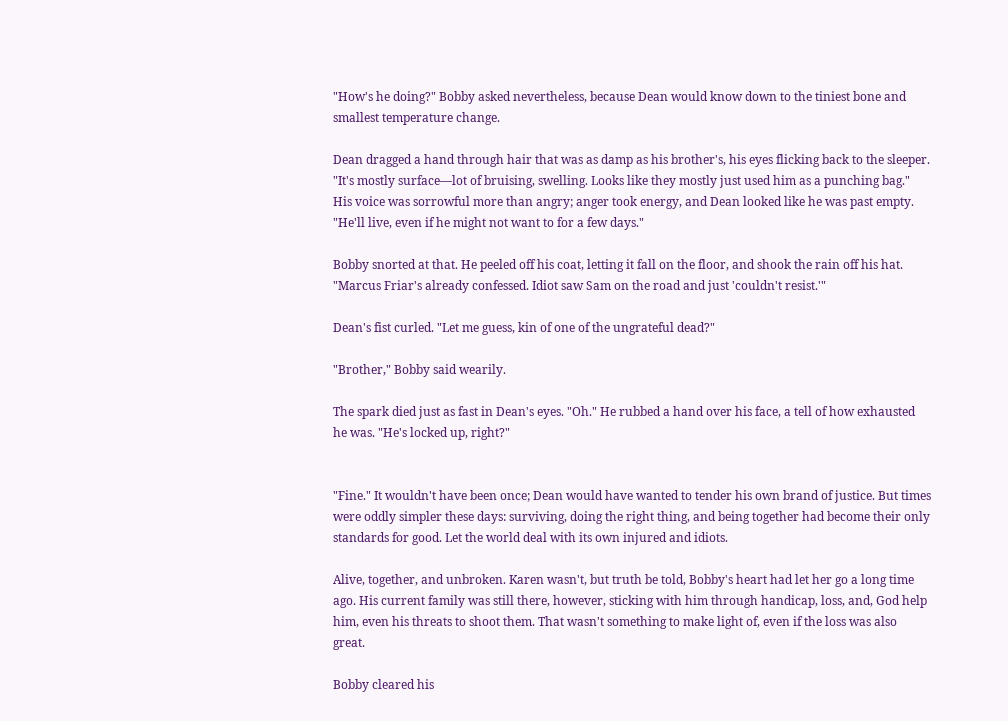"How's he doing?" Bobby asked nevertheless, because Dean would know down to the tiniest bone and smallest temperature change.

Dean dragged a hand through hair that was as damp as his brother's, his eyes flicking back to the sleeper. "It's mostly surface—lot of bruising, swelling. Looks like they mostly just used him as a punching bag." His voice was sorrowful more than angry; anger took energy, and Dean looked like he was past empty. "He'll live, even if he might not want to for a few days."

Bobby snorted at that. He peeled off his coat, letting it fall on the floor, and shook the rain off his hat. "Marcus Friar's already confessed. Idiot saw Sam on the road and just 'couldn't resist.'"

Dean's fist curled. "Let me guess, kin of one of the ungrateful dead?"

"Brother," Bobby said wearily.

The spark died just as fast in Dean's eyes. "Oh." He rubbed a hand over his face, a tell of how exhausted he was. "He's locked up, right?"


"Fine." It wouldn't have been once; Dean would have wanted to tender his own brand of justice. But times were oddly simpler these days: surviving, doing the right thing, and being together had become their only standards for good. Let the world deal with its own injured and idiots.

Alive, together, and unbroken. Karen wasn't, but truth be told, Bobby's heart had let her go a long time ago. His current family was still there, however, sticking with him through handicap, loss, and, God help him, even his threats to shoot them. That wasn't something to make light of, even if the loss was also great.

Bobby cleared his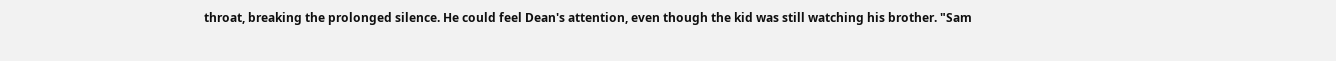throat, breaking the prolonged silence. He could feel Dean's attention, even though the kid was still watching his brother. "Sam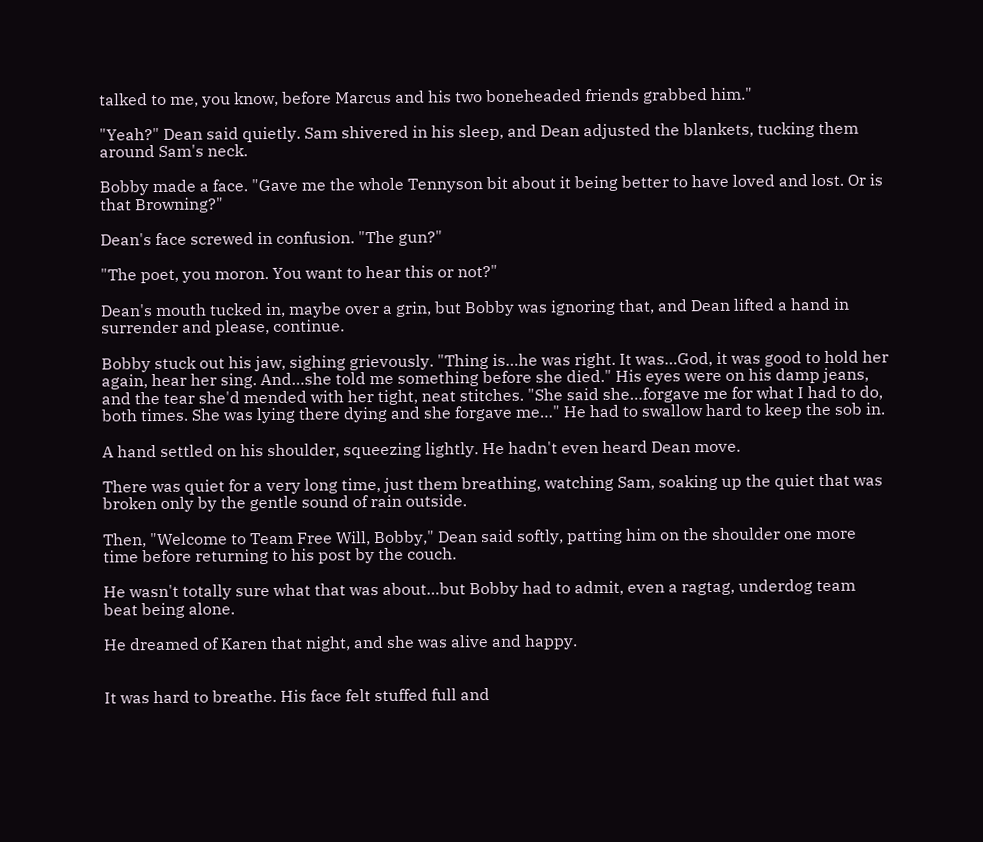talked to me, you know, before Marcus and his two boneheaded friends grabbed him."

"Yeah?" Dean said quietly. Sam shivered in his sleep, and Dean adjusted the blankets, tucking them around Sam's neck.

Bobby made a face. "Gave me the whole Tennyson bit about it being better to have loved and lost. Or is that Browning?"

Dean's face screwed in confusion. "The gun?"

"The poet, you moron. You want to hear this or not?"

Dean's mouth tucked in, maybe over a grin, but Bobby was ignoring that, and Dean lifted a hand in surrender and please, continue.

Bobby stuck out his jaw, sighing grievously. "Thing is…he was right. It was…God, it was good to hold her again, hear her sing. And…she told me something before she died." His eyes were on his damp jeans, and the tear she'd mended with her tight, neat stitches. "She said she…forgave me for what I had to do, both times. She was lying there dying and she forgave me…" He had to swallow hard to keep the sob in.

A hand settled on his shoulder, squeezing lightly. He hadn't even heard Dean move.

There was quiet for a very long time, just them breathing, watching Sam, soaking up the quiet that was broken only by the gentle sound of rain outside.

Then, "Welcome to Team Free Will, Bobby," Dean said softly, patting him on the shoulder one more time before returning to his post by the couch.

He wasn't totally sure what that was about…but Bobby had to admit, even a ragtag, underdog team beat being alone.

He dreamed of Karen that night, and she was alive and happy.


It was hard to breathe. His face felt stuffed full and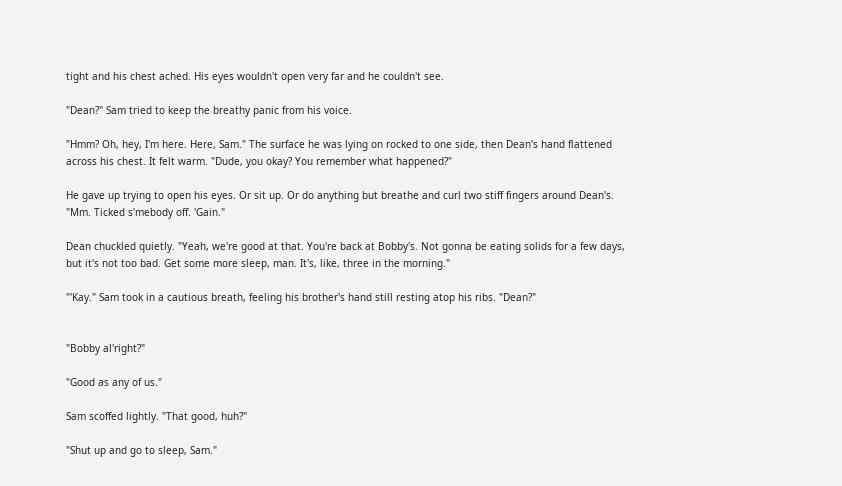tight and his chest ached. His eyes wouldn't open very far and he couldn't see.

"Dean?" Sam tried to keep the breathy panic from his voice.

"Hmm? Oh, hey, I'm here. Here, Sam." The surface he was lying on rocked to one side, then Dean's hand flattened across his chest. It felt warm. "Dude, you okay? You remember what happened?"

He gave up trying to open his eyes. Or sit up. Or do anything but breathe and curl two stiff fingers around Dean's. "Mm. Ticked s'mebody off. 'Gain."

Dean chuckled quietly. "Yeah, we're good at that. You're back at Bobby's. Not gonna be eating solids for a few days, but it's not too bad. Get some more sleep, man. It's, like, three in the morning."

"'Kay." Sam took in a cautious breath, feeling his brother's hand still resting atop his ribs. "Dean?"


"Bobby al'right?"

"Good as any of us."

Sam scoffed lightly. "That good, huh?"

"Shut up and go to sleep, Sam."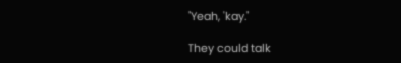"Yeah, 'kay."

They could talk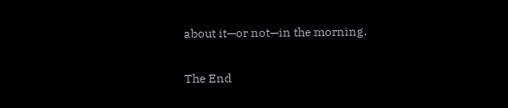about it—or not—in the morning.

The End